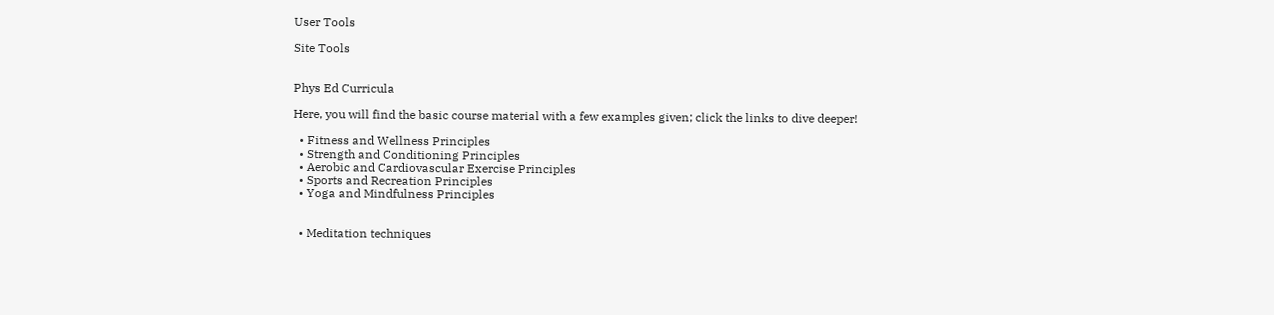User Tools

Site Tools


Phys Ed Curricula

Here, you will find the basic course material with a few examples given; click the links to dive deeper!

  • Fitness and Wellness Principles
  • Strength and Conditioning Principles
  • Aerobic and Cardiovascular Exercise Principles
  • Sports and Recreation Principles
  • Yoga and Mindfulness Principles


  • Meditation techniques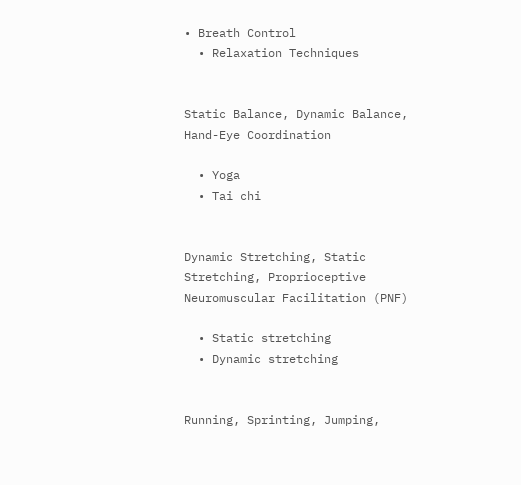• Breath Control
  • Relaxation Techniques


Static Balance, Dynamic Balance, Hand-Eye Coordination

  • Yoga
  • Tai chi


Dynamic Stretching, Static Stretching, Proprioceptive Neuromuscular Facilitation (PNF)

  • Static stretching
  • Dynamic stretching


Running, Sprinting, Jumping,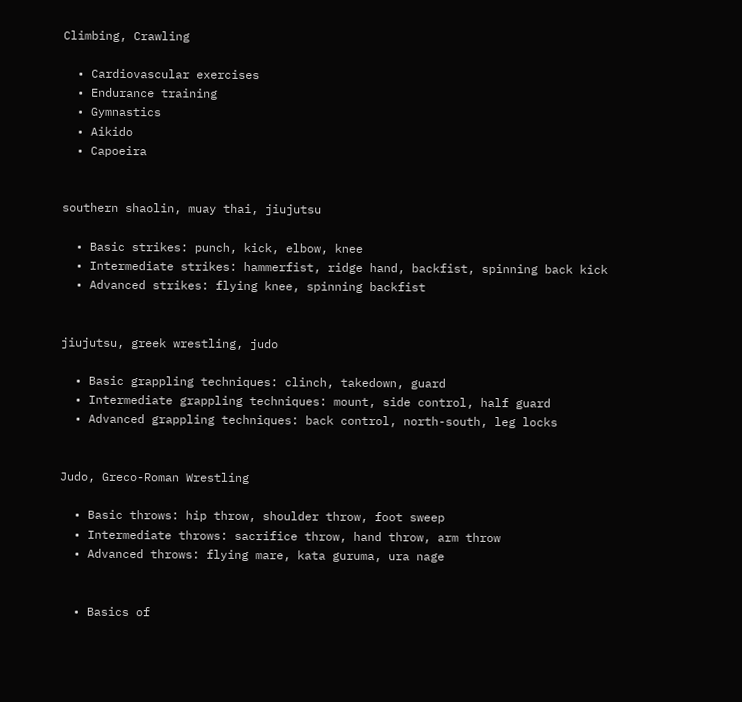Climbing, Crawling

  • Cardiovascular exercises
  • Endurance training
  • Gymnastics
  • Aikido
  • Capoeira


southern shaolin, muay thai, jiujutsu

  • Basic strikes: punch, kick, elbow, knee
  • Intermediate strikes: hammerfist, ridge hand, backfist, spinning back kick
  • Advanced strikes: flying knee, spinning backfist


jiujutsu, greek wrestling, judo

  • Basic grappling techniques: clinch, takedown, guard
  • Intermediate grappling techniques: mount, side control, half guard
  • Advanced grappling techniques: back control, north-south, leg locks


Judo, Greco-Roman Wrestling

  • Basic throws: hip throw, shoulder throw, foot sweep
  • Intermediate throws: sacrifice throw, hand throw, arm throw
  • Advanced throws: flying mare, kata guruma, ura nage


  • Basics of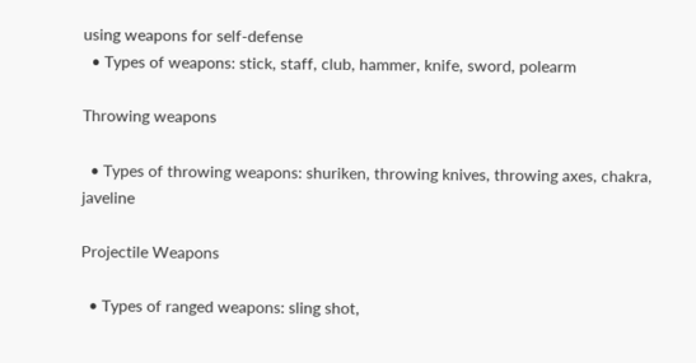using weapons for self-defense
  • Types of weapons: stick, staff, club, hammer, knife, sword, polearm

Throwing weapons

  • Types of throwing weapons: shuriken, throwing knives, throwing axes, chakra, javeline

Projectile Weapons

  • Types of ranged weapons: sling shot,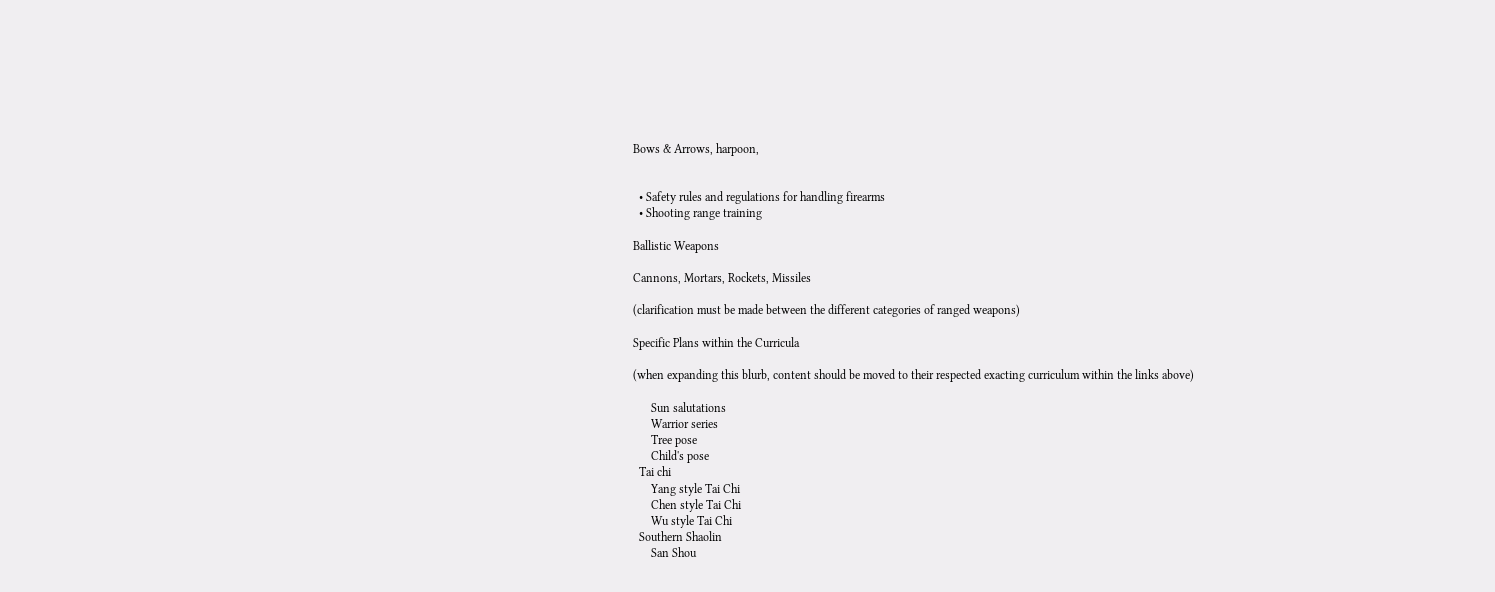Bows & Arrows, harpoon,


  • Safety rules and regulations for handling firearms
  • Shooting range training

Ballistic Weapons

Cannons, Mortars, Rockets, Missiles

(clarification must be made between the different categories of ranged weapons)

Specific Plans within the Curricula

(when expanding this blurb, content should be moved to their respected exacting curriculum within the links above)

      Sun salutations
      Warrior series
      Tree pose
      Child's pose
  Tai chi
      Yang style Tai Chi
      Chen style Tai Chi
      Wu style Tai Chi
  Southern Shaolin
      San Shou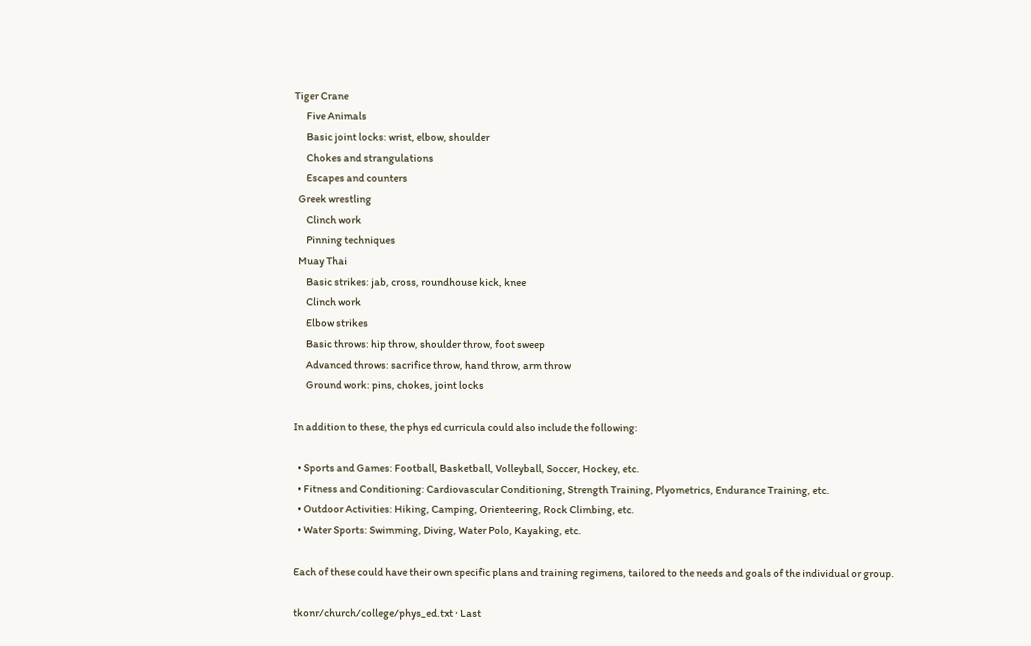Tiger Crane
      Five Animals
      Basic joint locks: wrist, elbow, shoulder
      Chokes and strangulations
      Escapes and counters
  Greek wrestling
      Clinch work
      Pinning techniques
  Muay Thai
      Basic strikes: jab, cross, roundhouse kick, knee
      Clinch work
      Elbow strikes
      Basic throws: hip throw, shoulder throw, foot sweep
      Advanced throws: sacrifice throw, hand throw, arm throw
      Ground work: pins, chokes, joint locks

In addition to these, the phys ed curricula could also include the following:

  • Sports and Games: Football, Basketball, Volleyball, Soccer, Hockey, etc.
  • Fitness and Conditioning: Cardiovascular Conditioning, Strength Training, Plyometrics, Endurance Training, etc.
  • Outdoor Activities: Hiking, Camping, Orienteering, Rock Climbing, etc.
  • Water Sports: Swimming, Diving, Water Polo, Kayaking, etc.

Each of these could have their own specific plans and training regimens, tailored to the needs and goals of the individual or group.

tkonr/church/college/phys_ed.txt · Last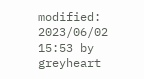modified: 2023/06/02 15:53 by greyheart